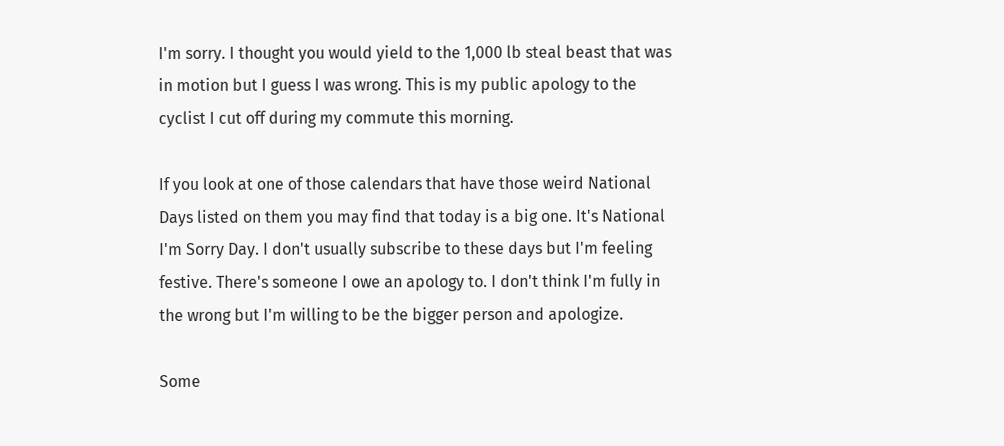I'm sorry. I thought you would yield to the 1,000 lb steal beast that was in motion but I guess I was wrong. This is my public apology to the cyclist I cut off during my commute this morning.

If you look at one of those calendars that have those weird National Days listed on them you may find that today is a big one. It's National I'm Sorry Day. I don't usually subscribe to these days but I'm feeling festive. There's someone I owe an apology to. I don't think I'm fully in the wrong but I'm willing to be the bigger person and apologize.

Some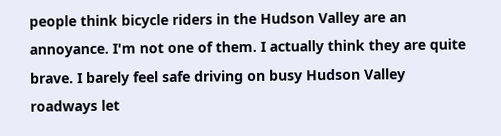people think bicycle riders in the Hudson Valley are an annoyance. I'm not one of them. I actually think they are quite brave. I barely feel safe driving on busy Hudson Valley roadways let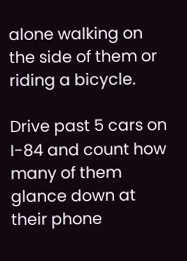alone walking on the side of them or riding a bicycle.

Drive past 5 cars on I-84 and count how many of them glance down at their phone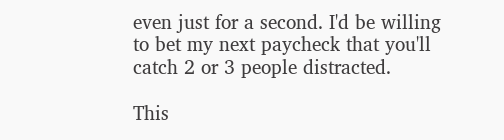even just for a second. I'd be willing to bet my next paycheck that you'll catch 2 or 3 people distracted.

This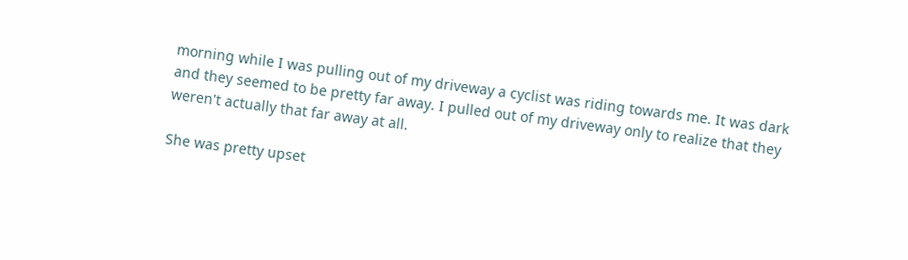morning while I was pulling out of my driveway a cyclist was riding towards me. It was dark and they seemed to be pretty far away. I pulled out of my driveway only to realize that they weren't actually that far away at all.

She was pretty upset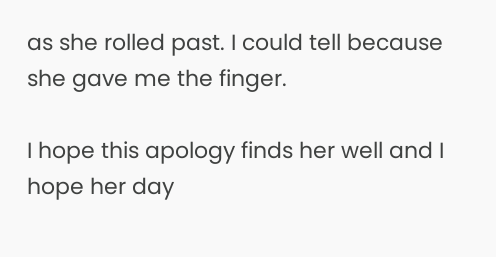as she rolled past. I could tell because she gave me the finger.

I hope this apology finds her well and I hope her day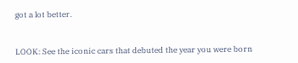got a lot better.


LOOK: See the iconic cars that debuted the year you were born